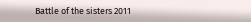Battle of the sisters 2011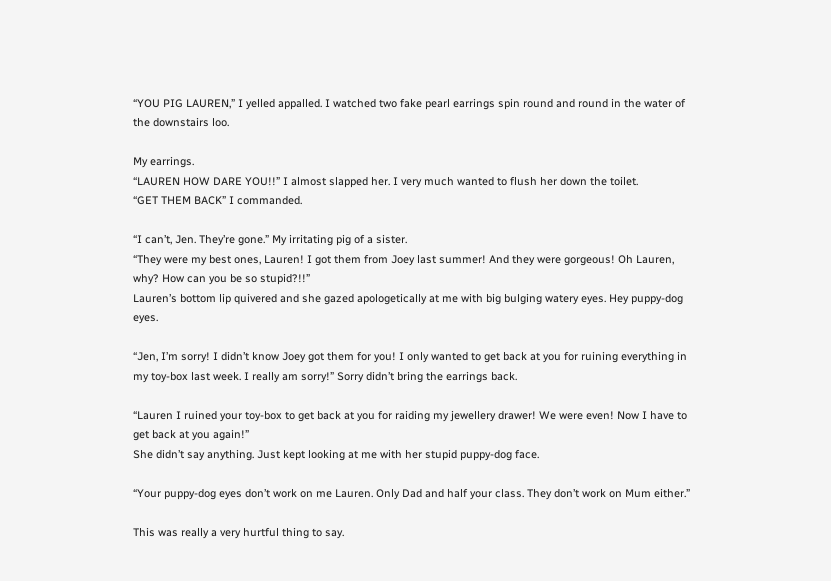“YOU PIG LAUREN,” I yelled appalled. I watched two fake pearl earrings spin round and round in the water of the downstairs loo.

My earrings.
“LAUREN HOW DARE YOU!!” I almost slapped her. I very much wanted to flush her down the toilet.
“GET THEM BACK” I commanded.

“I can’t, Jen. They’re gone.” My irritating pig of a sister.
“They were my best ones, Lauren! I got them from Joey last summer! And they were gorgeous! Oh Lauren, why? How can you be so stupid?!!”
Lauren’s bottom lip quivered and she gazed apologetically at me with big bulging watery eyes. Hey puppy-dog eyes.

“Jen, I’m sorry! I didn’t know Joey got them for you! I only wanted to get back at you for ruining everything in my toy-box last week. I really am sorry!” Sorry didn’t bring the earrings back.

“Lauren I ruined your toy-box to get back at you for raiding my jewellery drawer! We were even! Now I have to get back at you again!”
She didn’t say anything. Just kept looking at me with her stupid puppy-dog face.

“Your puppy-dog eyes don’t work on me Lauren. Only Dad and half your class. They don’t work on Mum either.”

This was really a very hurtful thing to say.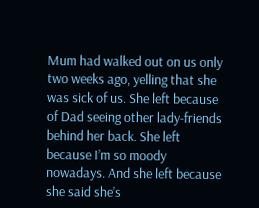Mum had walked out on us only two weeks ago, yelling that she was sick of us. She left because of Dad seeing other lady-friends behind her back. She left because I’m so moody nowadays. And she left because she said she’s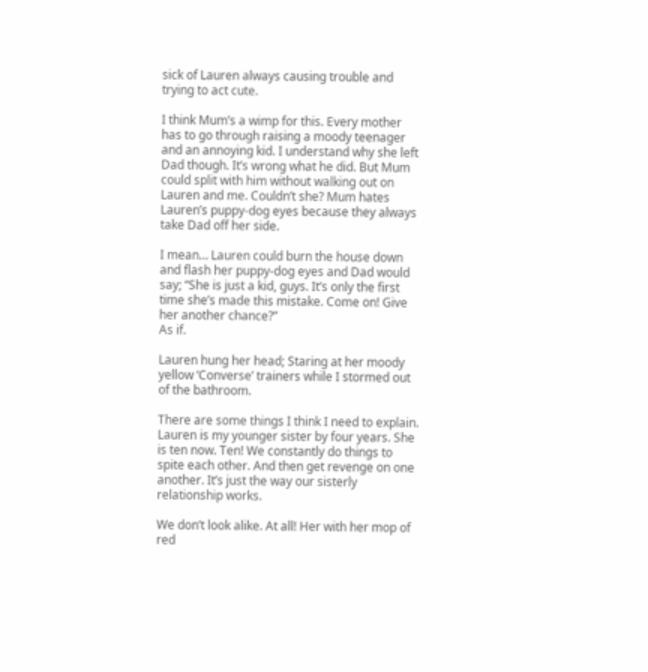sick of Lauren always causing trouble and trying to act cute.

I think Mum’s a wimp for this. Every mother has to go through raising a moody teenager and an annoying kid. I understand why she left Dad though. It’s wrong what he did. But Mum could split with him without walking out on Lauren and me. Couldn’t she? Mum hates Lauren’s puppy-dog eyes because they always take Dad off her side.

I mean… Lauren could burn the house down and flash her puppy-dog eyes and Dad would say; “She is just a kid, guys. It’s only the first time she’s made this mistake. Come on! Give her another chance?”
As if.

Lauren hung her head; Staring at her moody yellow ‘Converse’ trainers while I stormed out of the bathroom.

There are some things I think I need to explain. Lauren is my younger sister by four years. She is ten now. Ten! We constantly do things to spite each other. And then get revenge on one another. It’s just the way our sisterly relationship works.

We don’t look alike. At all! Her with her mop of red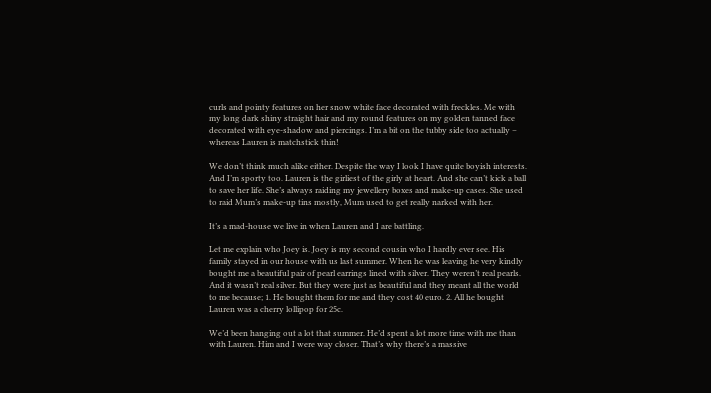curls and pointy features on her snow white face decorated with freckles. Me with my long dark shiny straight hair and my round features on my golden tanned face decorated with eye-shadow and piercings. I’m a bit on the tubby side too actually – whereas Lauren is matchstick thin!

We don’t think much alike either. Despite the way I look I have quite boyish interests. And I’m sporty too. Lauren is the girliest of the girly at heart. And she can’t kick a ball to save her life. She’s always raiding my jewellery boxes and make-up cases. She used to raid Mum’s make-up tins mostly, Mum used to get really narked with her.

It’s a mad-house we live in when Lauren and I are battling.

Let me explain who Joey is. Joey is my second cousin who I hardly ever see. His family stayed in our house with us last summer. When he was leaving he very kindly bought me a beautiful pair of pearl earrings lined with silver. They weren’t real pearls. And it wasn’t real silver. But they were just as beautiful and they meant all the world to me because; 1. He bought them for me and they cost 40 euro. 2. All he bought Lauren was a cherry lollipop for 25c.

We’d been hanging out a lot that summer. He’d spent a lot more time with me than with Lauren. Him and I were way closer. That’s why there’s a massive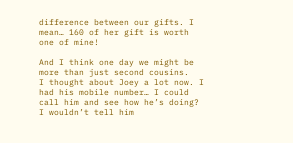difference between our gifts. I mean… 160 of her gift is worth one of mine!

And I think one day we might be more than just second cousins.
I thought about Joey a lot now. I had his mobile number… I could call him and see how he’s doing? I wouldn’t tell him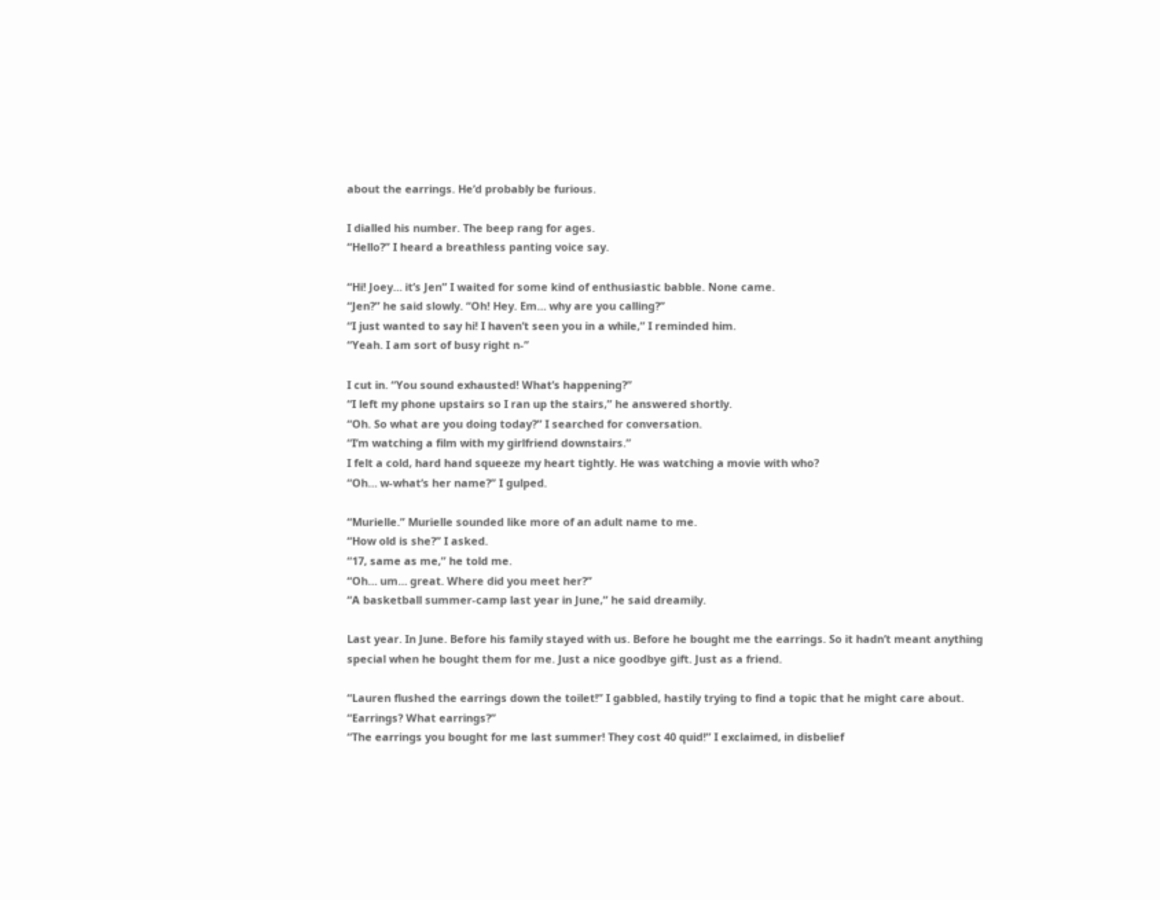about the earrings. He’d probably be furious.

I dialled his number. The beep rang for ages.
“Hello?” I heard a breathless panting voice say.

“Hi! Joey… it’s Jen” I waited for some kind of enthusiastic babble. None came.
“Jen?” he said slowly. “Oh! Hey. Em… why are you calling?”
“I just wanted to say hi! I haven’t seen you in a while,” I reminded him.
“Yeah. I am sort of busy right n-”

I cut in. “You sound exhausted! What’s happening?”
“I left my phone upstairs so I ran up the stairs,” he answered shortly.
“Oh. So what are you doing today?” I searched for conversation.
“I’m watching a film with my girlfriend downstairs.”
I felt a cold, hard hand squeeze my heart tightly. He was watching a movie with who?
“Oh… w-what’s her name?” I gulped.

“Murielle.” Murielle sounded like more of an adult name to me.
“How old is she?” I asked.
“17, same as me,” he told me.
“Oh… um… great. Where did you meet her?”
“A basketball summer-camp last year in June,” he said dreamily.

Last year. In June. Before his family stayed with us. Before he bought me the earrings. So it hadn’t meant anything special when he bought them for me. Just a nice goodbye gift. Just as a friend.

“Lauren flushed the earrings down the toilet!” I gabbled, hastily trying to find a topic that he might care about.
“Earrings? What earrings?”
“The earrings you bought for me last summer! They cost 40 quid!” I exclaimed, in disbelief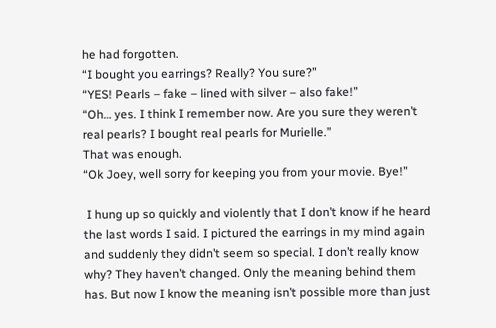he had forgotten.
“I bought you earrings? Really? You sure?”
“YES! Pearls – fake – lined with silver – also fake!”
“Oh… yes. I think I remember now. Are you sure they weren’t real pearls? I bought real pearls for Murielle.”
That was enough.
“Ok Joey, well sorry for keeping you from your movie. Bye!”

 I hung up so quickly and violently that I don’t know if he heard the last words I said. I pictured the earrings in my mind again and suddenly they didn’t seem so special. I don’t really know why? They haven’t changed. Only the meaning behind them has. But now I know the meaning isn’t possible more than just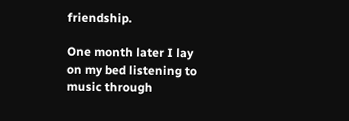friendship.

One month later I lay on my bed listening to music through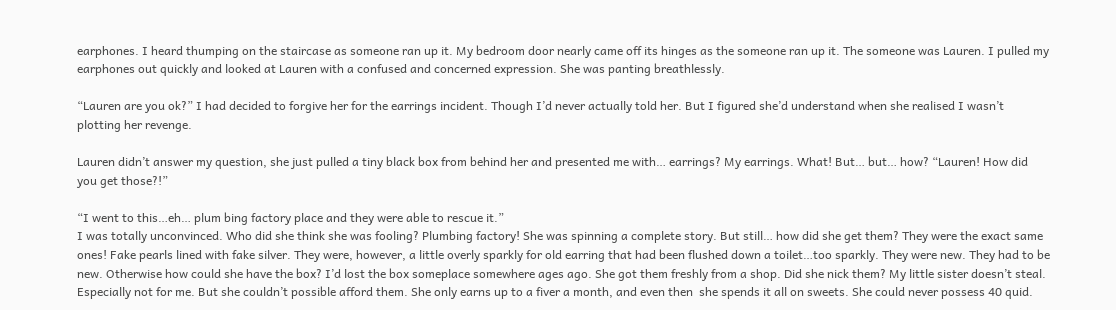earphones. I heard thumping on the staircase as someone ran up it. My bedroom door nearly came off its hinges as the someone ran up it. The someone was Lauren. I pulled my earphones out quickly and looked at Lauren with a confused and concerned expression. She was panting breathlessly.

“Lauren are you ok?” I had decided to forgive her for the earrings incident. Though I’d never actually told her. But I figured she’d understand when she realised I wasn’t plotting her revenge.

Lauren didn’t answer my question, she just pulled a tiny black box from behind her and presented me with… earrings? My earrings. What! But… but… how? “Lauren! How did you get those?!”

“I went to this…eh… plum bing factory place and they were able to rescue it.”
I was totally unconvinced. Who did she think she was fooling? Plumbing factory! She was spinning a complete story. But still… how did she get them? They were the exact same ones! Fake pearls lined with fake silver. They were, however, a little overly sparkly for old earring that had been flushed down a toilet…too sparkly. They were new. They had to be new. Otherwise how could she have the box? I’d lost the box someplace somewhere ages ago. She got them freshly from a shop. Did she nick them? My little sister doesn’t steal.  Especially not for me. But she couldn’t possible afford them. She only earns up to a fiver a month, and even then  she spends it all on sweets. She could never possess 40 quid.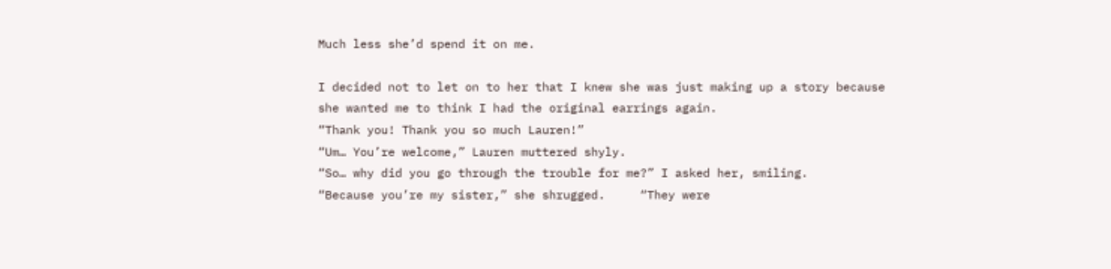Much less she’d spend it on me.

I decided not to let on to her that I knew she was just making up a story because she wanted me to think I had the original earrings again.
“Thank you! Thank you so much Lauren!”
“Um… You’re welcome,” Lauren muttered shyly.
“So… why did you go through the trouble for me?” I asked her, smiling.
“Because you’re my sister,” she shrugged.     “They were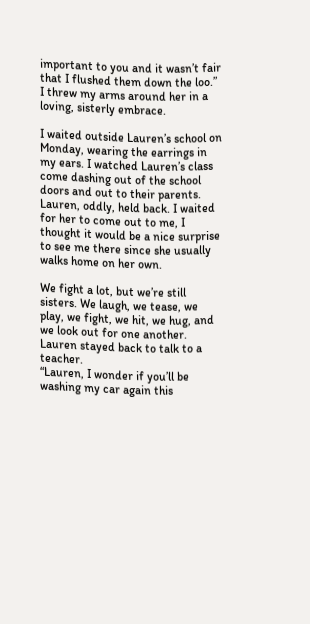important to you and it wasn’t fair that I flushed them down the loo.”
I threw my arms around her in a loving, sisterly embrace.

I waited outside Lauren’s school on Monday, wearing the earrings in my ears. I watched Lauren’s class come dashing out of the school doors and out to their parents. Lauren, oddly, held back. I waited for her to come out to me, I thought it would be a nice surprise to see me there since she usually walks home on her own.

We fight a lot, but we’re still sisters. We laugh, we tease, we play, we fight, we hit, we hug, and we look out for one another.
Lauren stayed back to talk to a teacher.
“Lauren, I wonder if you’ll be washing my car again this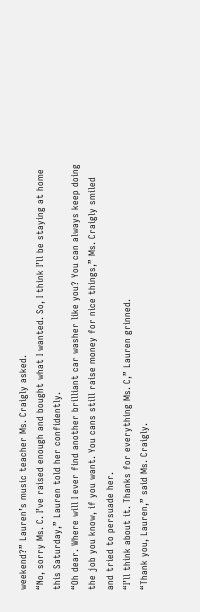weekend?” Lauren’s music teacher Ms. Craigly asked.
“No, sorry Ms. C. I’ve raised enough and bought what I wanted. So, I think I’ll be staying at home this Saturday,” Lauren told her confidently.
“Oh dear. Where will I ever find another brilliant car washer like you? You can always keep doing the job you know, if you want. You cans still raise money for nice things,” Ms. Craigly smiled and tried to persuade her.
“I’ll think about it. Thanks for everything Ms. C,” Lauren grinned.
“Thank you, Lauren,” said Ms. Craigly.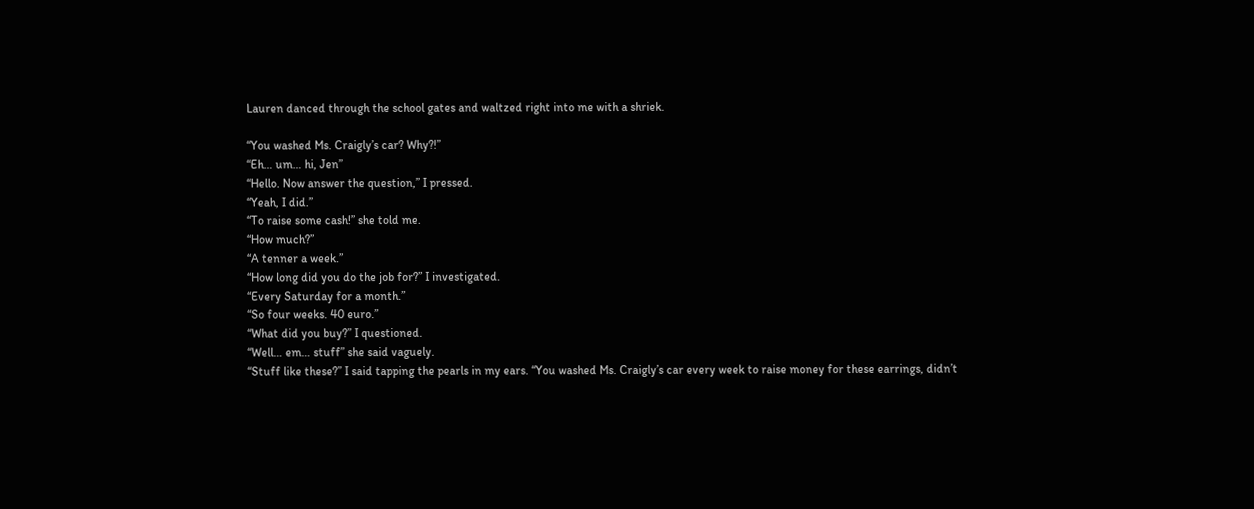Lauren danced through the school gates and waltzed right into me with a shriek.

“You washed Ms. Craigly’s car? Why?!”
“Eh… um… hi, Jen”
“Hello. Now answer the question,” I pressed.
“Yeah, I did.”
“To raise some cash!” she told me.
“How much?”
“A tenner a week.”
“How long did you do the job for?” I investigated.
“Every Saturday for a month.”
“So four weeks. 40 euro.”
“What did you buy?” I questioned.
“Well… em… stuff” she said vaguely.
“Stuff like these?” I said tapping the pearls in my ears. “You washed Ms. Craigly’s car every week to raise money for these earrings, didn’t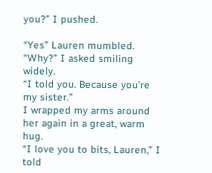you?” I pushed.

“Yes” Lauren mumbled.
“Why?” I asked smiling widely.
“I told you. Because you’re my sister.”
I wrapped my arms around her again in a great, warm hug.
“I love you to bits, Lauren,” I told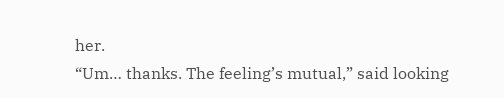her.
“Um… thanks. The feeling’s mutual,” said looking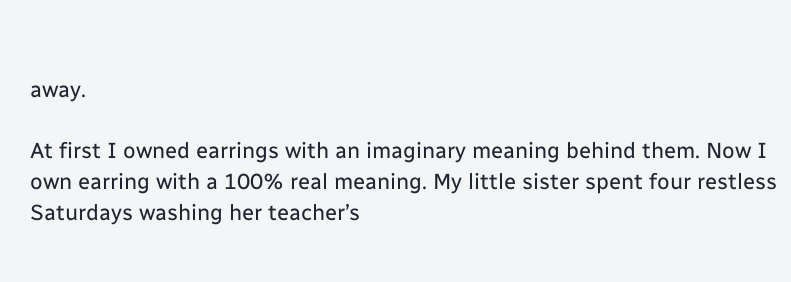away.

At first I owned earrings with an imaginary meaning behind them. Now I own earring with a 100% real meaning. My little sister spent four restless Saturdays washing her teacher’s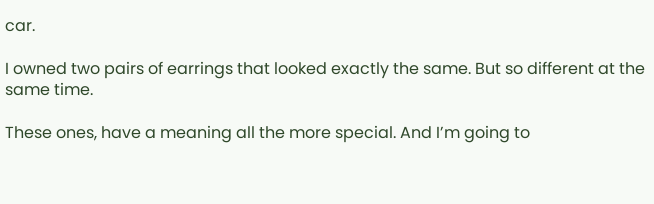car.

I owned two pairs of earrings that looked exactly the same. But so different at the same time.

These ones, have a meaning all the more special. And I’m going to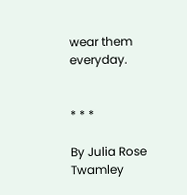wear them everyday.


* * *

By Julia Rose Twamley